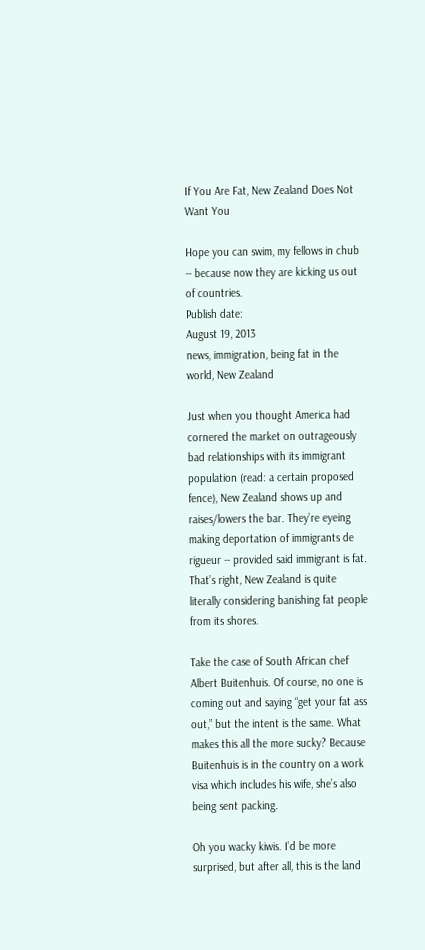If You Are Fat, New Zealand Does Not Want You

Hope you can swim, my fellows in chub -- because now they are kicking us out of countries.
Publish date:
August 19, 2013
news, immigration, being fat in the world, New Zealand

Just when you thought America had cornered the market on outrageously bad relationships with its immigrant population (read: a certain proposed fence), New Zealand shows up and raises/lowers the bar. They’re eyeing making deportation of immigrants de rigueur -- provided said immigrant is fat. That’s right, New Zealand is quite literally considering banishing fat people from its shores.

Take the case of South African chef Albert Buitenhuis. Of course, no one is coming out and saying “get your fat ass out,” but the intent is the same. What makes this all the more sucky? Because Buitenhuis is in the country on a work visa which includes his wife, she’s also being sent packing.

Oh you wacky kiwis. I’d be more surprised, but after all, this is the land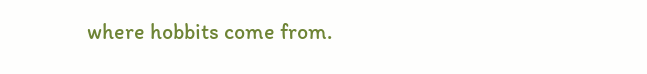where hobbits come from.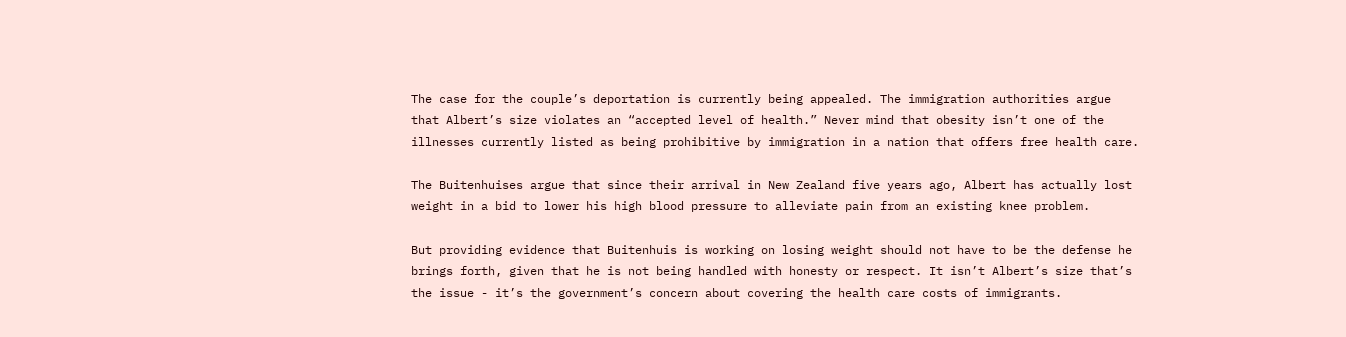The case for the couple’s deportation is currently being appealed. The immigration authorities argue that Albert’s size violates an “accepted level of health.” Never mind that obesity isn’t one of the illnesses currently listed as being prohibitive by immigration in a nation that offers free health care.

The Buitenhuises argue that since their arrival in New Zealand five years ago, Albert has actually lost weight in a bid to lower his high blood pressure to alleviate pain from an existing knee problem.

But providing evidence that Buitenhuis is working on losing weight should not have to be the defense he brings forth, given that he is not being handled with honesty or respect. It isn’t Albert’s size that’s the issue - it’s the government’s concern about covering the health care costs of immigrants.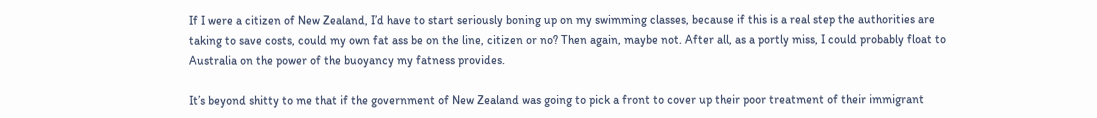If I were a citizen of New Zealand, I’d have to start seriously boning up on my swimming classes, because if this is a real step the authorities are taking to save costs, could my own fat ass be on the line, citizen or no? Then again, maybe not. After all, as a portly miss, I could probably float to Australia on the power of the buoyancy my fatness provides.

It’s beyond shitty to me that if the government of New Zealand was going to pick a front to cover up their poor treatment of their immigrant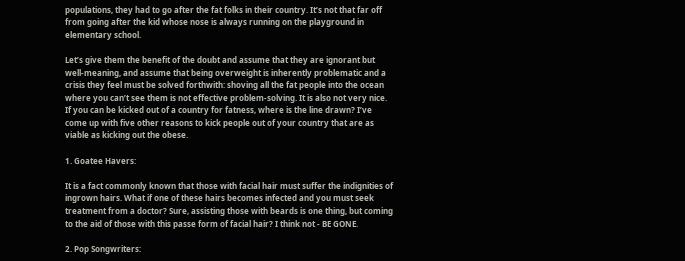populations, they had to go after the fat folks in their country. It’s not that far off from going after the kid whose nose is always running on the playground in elementary school.

Let’s give them the benefit of the doubt and assume that they are ignorant but well-meaning, and assume that being overweight is inherently problematic and a crisis they feel must be solved forthwith: shoving all the fat people into the ocean where you can’t see them is not effective problem-solving. It is also not very nice. If you can be kicked out of a country for fatness, where is the line drawn? I’ve come up with five other reasons to kick people out of your country that are as viable as kicking out the obese.

1. Goatee Havers:

It is a fact commonly known that those with facial hair must suffer the indignities of ingrown hairs. What if one of these hairs becomes infected and you must seek treatment from a doctor? Sure, assisting those with beards is one thing, but coming to the aid of those with this passe form of facial hair? I think not - BE GONE.

2. Pop Songwriters: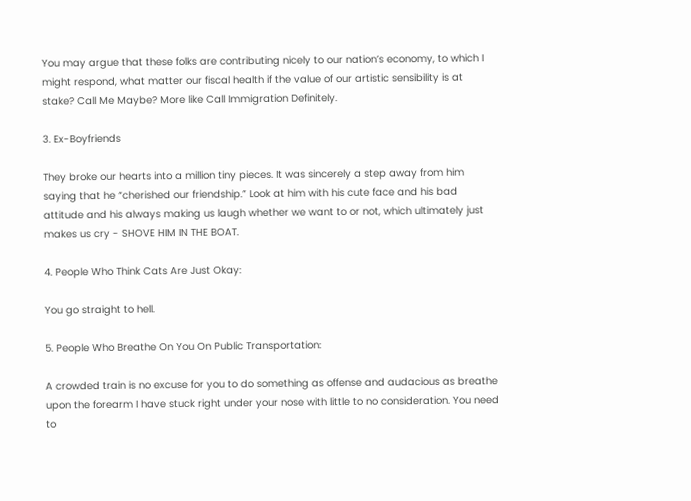You may argue that these folks are contributing nicely to our nation’s economy, to which I might respond, what matter our fiscal health if the value of our artistic sensibility is at stake? Call Me Maybe? More like Call Immigration Definitely.

3. Ex-Boyfriends

They broke our hearts into a million tiny pieces. It was sincerely a step away from him saying that he “cherished our friendship.” Look at him with his cute face and his bad attitude and his always making us laugh whether we want to or not, which ultimately just makes us cry - SHOVE HIM IN THE BOAT.

4. People Who Think Cats Are Just Okay:

You go straight to hell.

5. People Who Breathe On You On Public Transportation:

A crowded train is no excuse for you to do something as offense and audacious as breathe upon the forearm I have stuck right under your nose with little to no consideration. You need to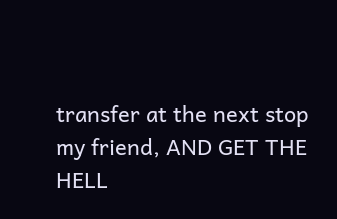transfer at the next stop my friend, AND GET THE HELL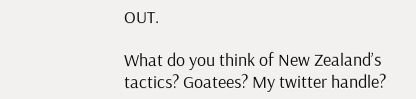OUT.

What do you think of New Zealand’s tactics? Goatees? My twitter handle?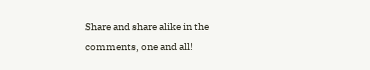Share and share alike in the comments, one and all!